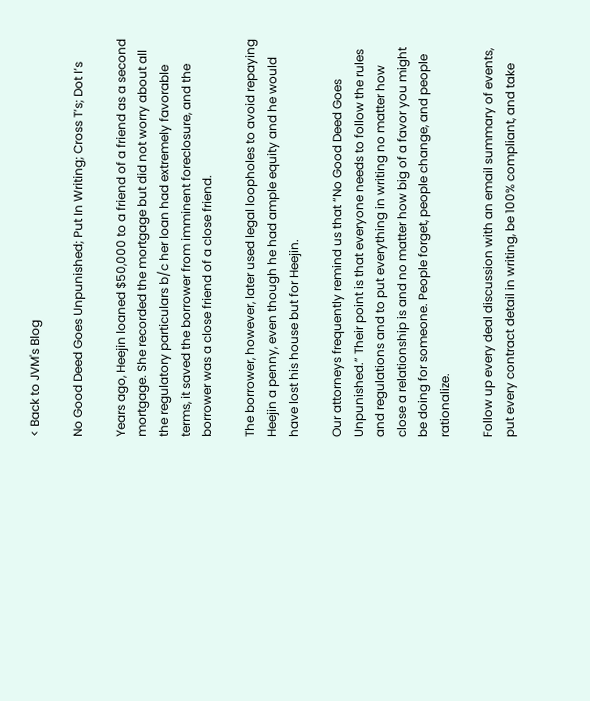< Back to JVM's Blog

No Good Deed Goes Unpunished; Put In Writing; Cross T’s; Dot I’s

Years ago, Heejin loaned $50,000 to a friend of a friend as a second mortgage. She recorded the mortgage but did not worry about all the regulatory particulars b/c her loan had extremely favorable terms, it saved the borrower from imminent foreclosure, and the borrower was a close friend of a close friend.

The borrower, however, later used legal loopholes to avoid repaying Heejin a penny, even though he had ample equity and he would have lost his house but for Heejin.

Our attorneys frequently remind us that “No Good Deed Goes Unpunished.” Their point is that everyone needs to follow the rules and regulations and to put everything in writing no matter how close a relationship is and no matter how big of a favor you might be doing for someone. People forget, people change, and people rationalize.

Follow up every deal discussion with an email summary of events, put every contract detail in writing, be 100% compliant, and take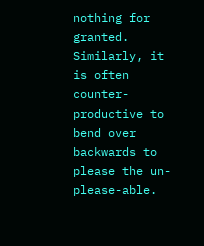nothing for granted. Similarly, it is often counter-productive to bend over backwards to please the un-please-able.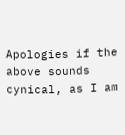Apologies if the above sounds cynical, as I am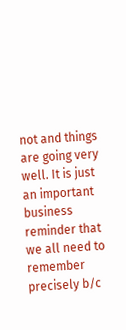not and things are going very well. It is just an important business reminder that we all need to remember precisely b/c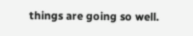things are going so well.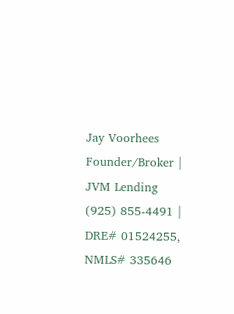Jay Voorhees
Founder/Broker | JVM Lending
(925) 855-4491 | DRE# 01524255, NMLS# 335646